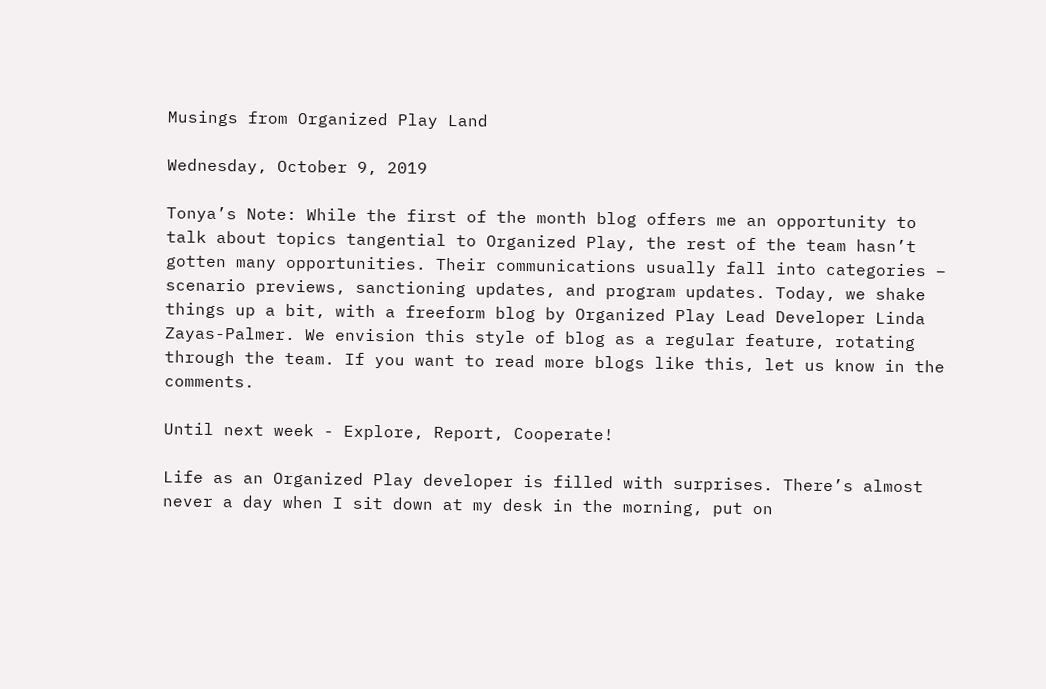Musings from Organized Play Land

Wednesday, October 9, 2019

Tonya’s Note: While the first of the month blog offers me an opportunity to talk about topics tangential to Organized Play, the rest of the team hasn’t gotten many opportunities. Their communications usually fall into categories – scenario previews, sanctioning updates, and program updates. Today, we shake things up a bit, with a freeform blog by Organized Play Lead Developer Linda Zayas-Palmer. We envision this style of blog as a regular feature, rotating through the team. If you want to read more blogs like this, let us know in the comments.

Until next week - Explore, Report, Cooperate!

Life as an Organized Play developer is filled with surprises. There’s almost never a day when I sit down at my desk in the morning, put on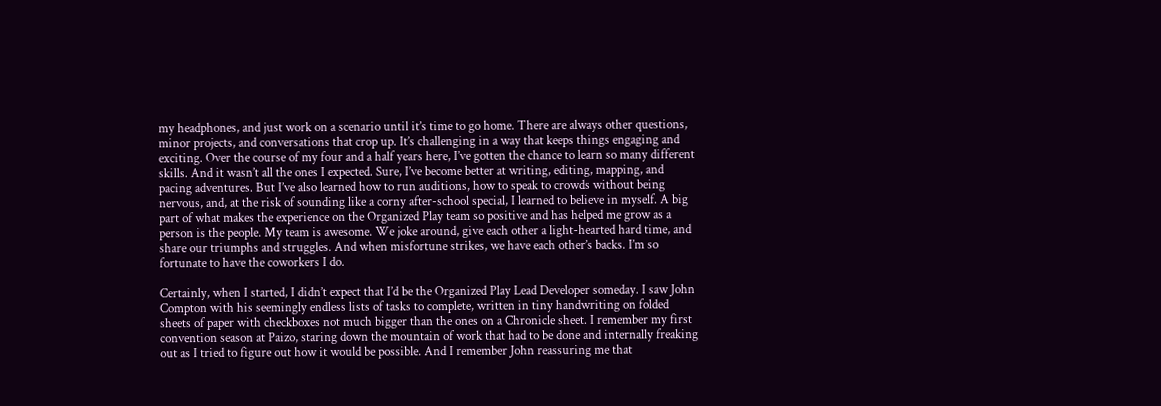my headphones, and just work on a scenario until it’s time to go home. There are always other questions, minor projects, and conversations that crop up. It’s challenging in a way that keeps things engaging and exciting. Over the course of my four and a half years here, I’ve gotten the chance to learn so many different skills. And it wasn’t all the ones I expected. Sure, I’ve become better at writing, editing, mapping, and pacing adventures. But I’ve also learned how to run auditions, how to speak to crowds without being nervous, and, at the risk of sounding like a corny after-school special, I learned to believe in myself. A big part of what makes the experience on the Organized Play team so positive and has helped me grow as a person is the people. My team is awesome. We joke around, give each other a light-hearted hard time, and share our triumphs and struggles. And when misfortune strikes, we have each other’s backs. I’m so fortunate to have the coworkers I do.

Certainly, when I started, I didn’t expect that I’d be the Organized Play Lead Developer someday. I saw John Compton with his seemingly endless lists of tasks to complete, written in tiny handwriting on folded sheets of paper with checkboxes not much bigger than the ones on a Chronicle sheet. I remember my first convention season at Paizo, staring down the mountain of work that had to be done and internally freaking out as I tried to figure out how it would be possible. And I remember John reassuring me that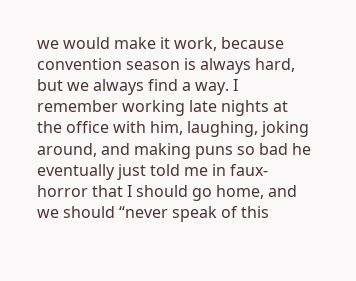we would make it work, because convention season is always hard, but we always find a way. I remember working late nights at the office with him, laughing, joking around, and making puns so bad he eventually just told me in faux-horror that I should go home, and we should “never speak of this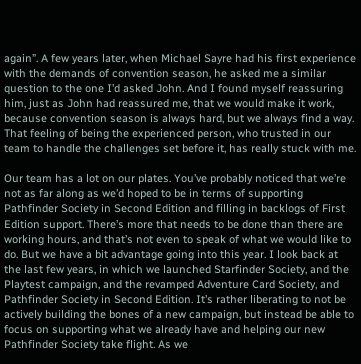again”. A few years later, when Michael Sayre had his first experience with the demands of convention season, he asked me a similar question to the one I’d asked John. And I found myself reassuring him, just as John had reassured me, that we would make it work, because convention season is always hard, but we always find a way. That feeling of being the experienced person, who trusted in our team to handle the challenges set before it, has really stuck with me.

Our team has a lot on our plates. You’ve probably noticed that we’re not as far along as we’d hoped to be in terms of supporting Pathfinder Society in Second Edition and filling in backlogs of First Edition support. There’s more that needs to be done than there are working hours, and that’s not even to speak of what we would like to do. But we have a bit advantage going into this year. I look back at the last few years, in which we launched Starfinder Society, and the Playtest campaign, and the revamped Adventure Card Society, and Pathfinder Society in Second Edition. It’s rather liberating to not be actively building the bones of a new campaign, but instead be able to focus on supporting what we already have and helping our new Pathfinder Society take flight. As we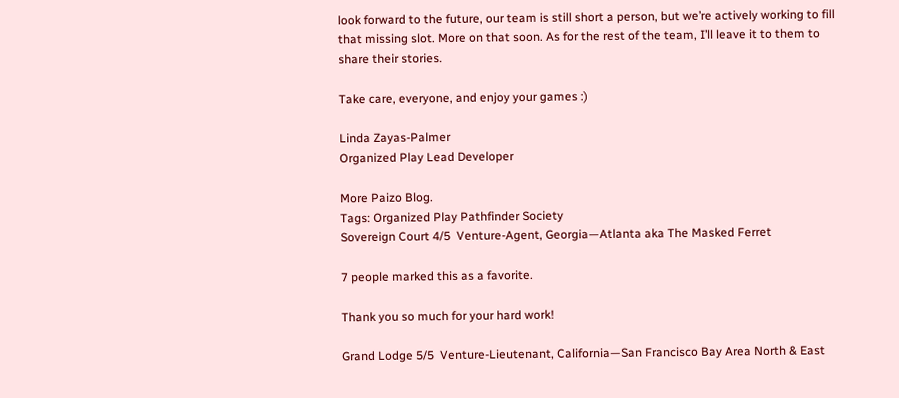look forward to the future, our team is still short a person, but we’re actively working to fill that missing slot. More on that soon. As for the rest of the team, I’ll leave it to them to share their stories.

Take care, everyone, and enjoy your games :)

Linda Zayas-Palmer
Organized Play Lead Developer

More Paizo Blog.
Tags: Organized Play Pathfinder Society
Sovereign Court 4/5  Venture-Agent, Georgia—Atlanta aka The Masked Ferret

7 people marked this as a favorite.

Thank you so much for your hard work!

Grand Lodge 5/5  Venture-Lieutenant, California—San Francisco Bay Area North & East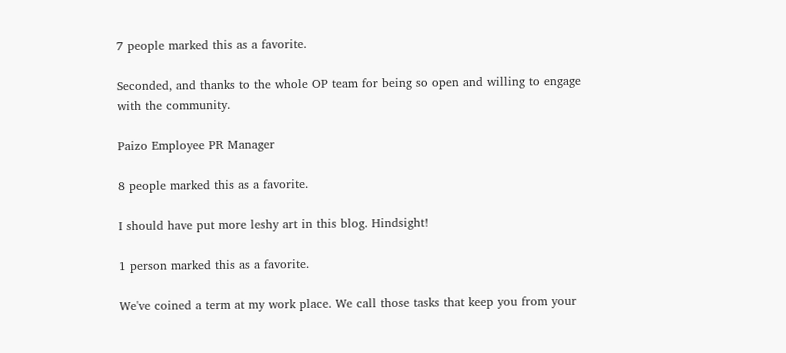7 people marked this as a favorite.

Seconded, and thanks to the whole OP team for being so open and willing to engage with the community.

Paizo Employee PR Manager

8 people marked this as a favorite.

I should have put more leshy art in this blog. Hindsight!

1 person marked this as a favorite.

We've coined a term at my work place. We call those tasks that keep you from your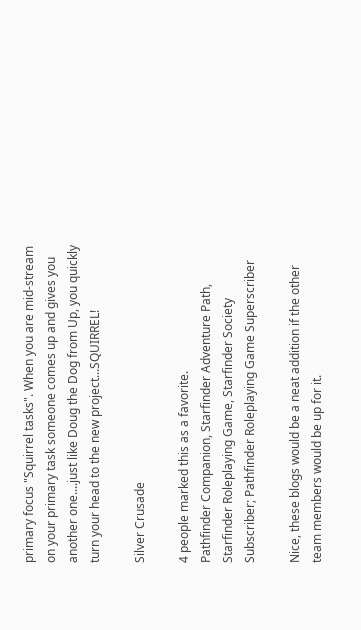primary focus "Squirrel tasks". When you are mid-stream on your primary task someone comes up and gives you another one....just like Doug the Dog from Up, you quickly turn your head to the new project...SQUIRREL!

Silver Crusade

4 people marked this as a favorite.
Pathfinder Companion, Starfinder Adventure Path, Starfinder Roleplaying Game, Starfinder Society Subscriber; Pathfinder Roleplaying Game Superscriber

Nice, these blogs would be a neat addition if the other team members would be up for it.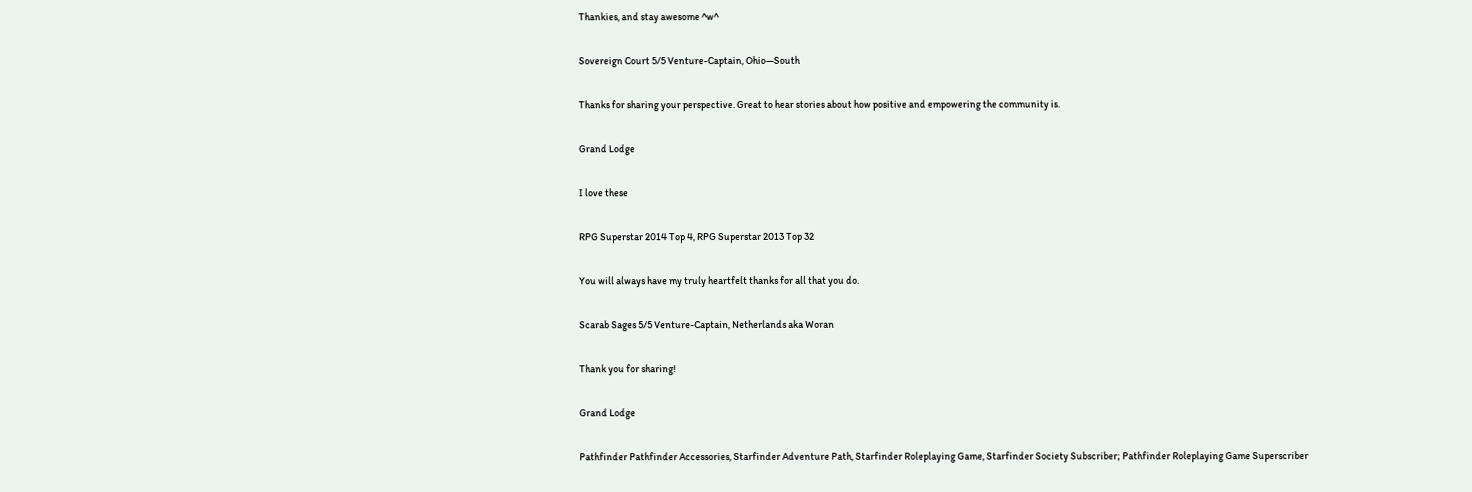Thankies, and stay awesome ^w^

Sovereign Court 5/5 Venture-Captain, Ohio—South

Thanks for sharing your perspective. Great to hear stories about how positive and empowering the community is.

Grand Lodge

I love these

RPG Superstar 2014 Top 4, RPG Superstar 2013 Top 32

You will always have my truly heartfelt thanks for all that you do.

Scarab Sages 5/5 Venture-Captain, Netherlands aka Woran

Thank you for sharing!

Grand Lodge

Pathfinder Pathfinder Accessories, Starfinder Adventure Path, Starfinder Roleplaying Game, Starfinder Society Subscriber; Pathfinder Roleplaying Game Superscriber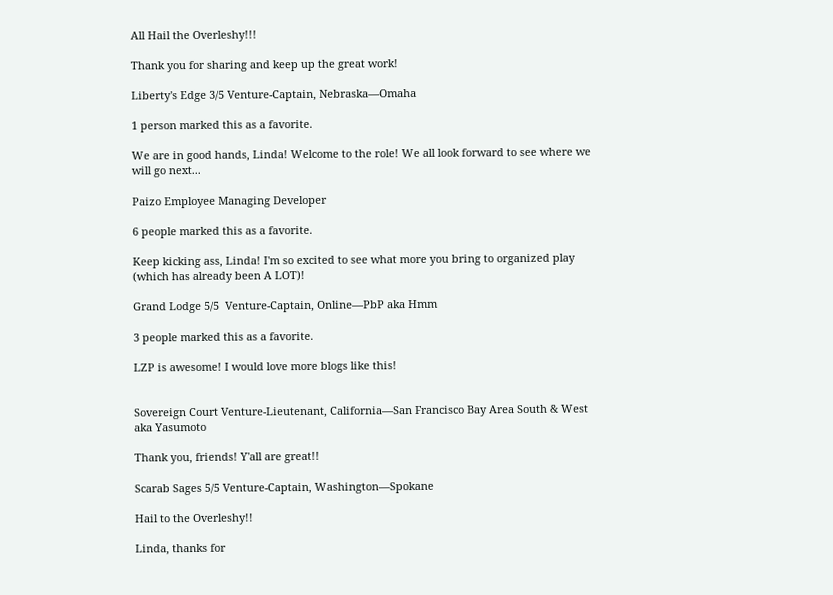All Hail the Overleshy!!!

Thank you for sharing and keep up the great work!

Liberty's Edge 3/5 Venture-Captain, Nebraska—Omaha

1 person marked this as a favorite.

We are in good hands, Linda! Welcome to the role! We all look forward to see where we will go next...

Paizo Employee Managing Developer

6 people marked this as a favorite.

Keep kicking ass, Linda! I'm so excited to see what more you bring to organized play (which has already been A LOT)!

Grand Lodge 5/5  Venture-Captain, Online—PbP aka Hmm

3 people marked this as a favorite.

LZP is awesome! I would love more blogs like this!


Sovereign Court Venture-Lieutenant, California—San Francisco Bay Area South & West aka Yasumoto

Thank you, friends! Y'all are great!!

Scarab Sages 5/5 Venture-Captain, Washington—Spokane

Hail to the Overleshy!!

Linda, thanks for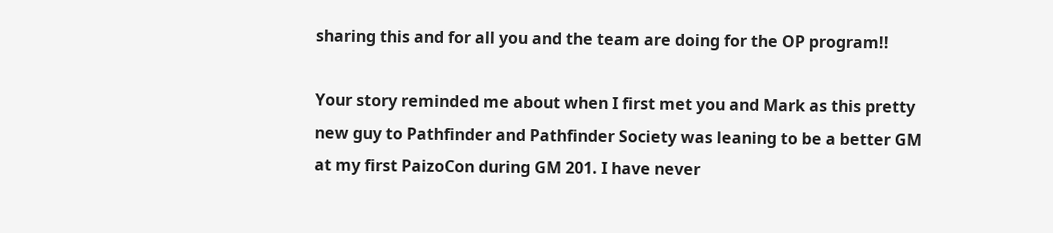sharing this and for all you and the team are doing for the OP program!!

Your story reminded me about when I first met you and Mark as this pretty new guy to Pathfinder and Pathfinder Society was leaning to be a better GM at my first PaizoCon during GM 201. I have never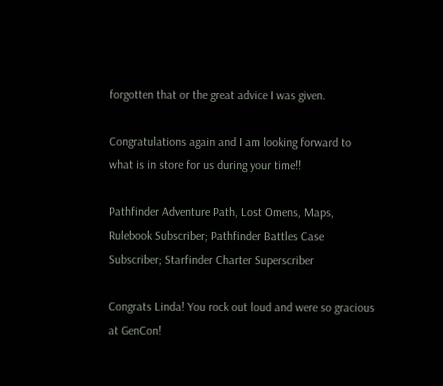forgotten that or the great advice I was given.

Congratulations again and I am looking forward to what is in store for us during your time!!

Pathfinder Adventure Path, Lost Omens, Maps, Rulebook Subscriber; Pathfinder Battles Case Subscriber; Starfinder Charter Superscriber

Congrats Linda! You rock out loud and were so gracious at GenCon!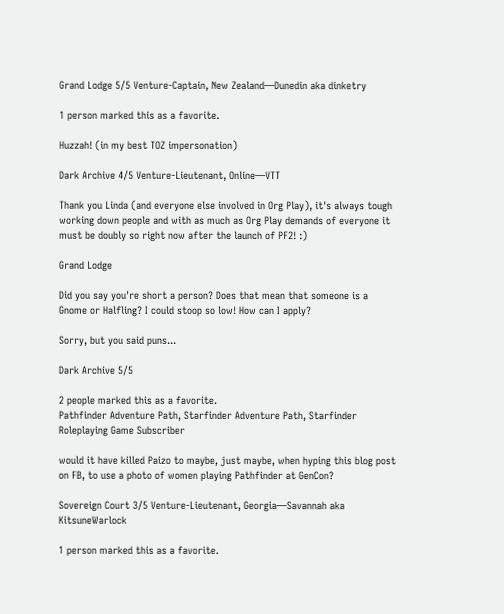Grand Lodge 5/5 Venture-Captain, New Zealand—Dunedin aka dinketry

1 person marked this as a favorite.

Huzzah! (in my best TOZ impersonation)

Dark Archive 4/5 Venture-Lieutenant, Online—VTT

Thank you Linda (and everyone else involved in Org Play), it's always tough working down people and with as much as Org Play demands of everyone it must be doubly so right now after the launch of PF2! :)

Grand Lodge

Did you say you're short a person? Does that mean that someone is a Gnome or Halfling? I could stoop so low! How can I apply?

Sorry, but you said puns...

Dark Archive 5/5

2 people marked this as a favorite.
Pathfinder Adventure Path, Starfinder Adventure Path, Starfinder Roleplaying Game Subscriber

would it have killed Paizo to maybe, just maybe, when hyping this blog post on FB, to use a photo of women playing Pathfinder at GenCon?

Sovereign Court 3/5 Venture-Lieutenant, Georgia—Savannah aka KitsuneWarlock

1 person marked this as a favorite.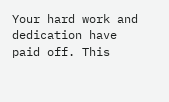Your hard work and dedication have paid off. This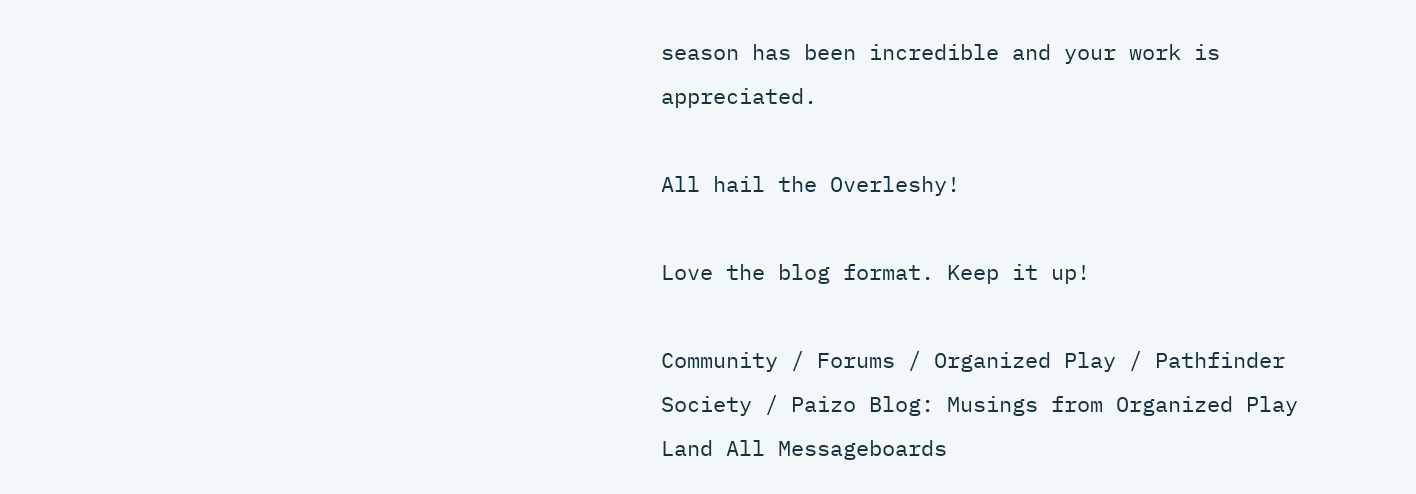season has been incredible and your work is appreciated.

All hail the Overleshy!

Love the blog format. Keep it up!

Community / Forums / Organized Play / Pathfinder Society / Paizo Blog: Musings from Organized Play Land All Messageboards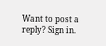Want to post a reply? Sign in.